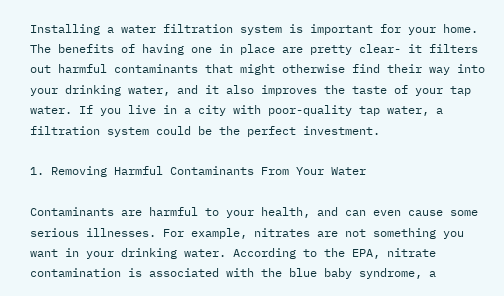Installing a water filtration system is important for your home. The benefits of having one in place are pretty clear- it filters out harmful contaminants that might otherwise find their way into your drinking water, and it also improves the taste of your tap water. If you live in a city with poor-quality tap water, a filtration system could be the perfect investment.

1. Removing Harmful Contaminants From Your Water

Contaminants are harmful to your health, and can even cause some serious illnesses. For example, nitrates are not something you want in your drinking water. According to the EPA, nitrate contamination is associated with the blue baby syndrome, a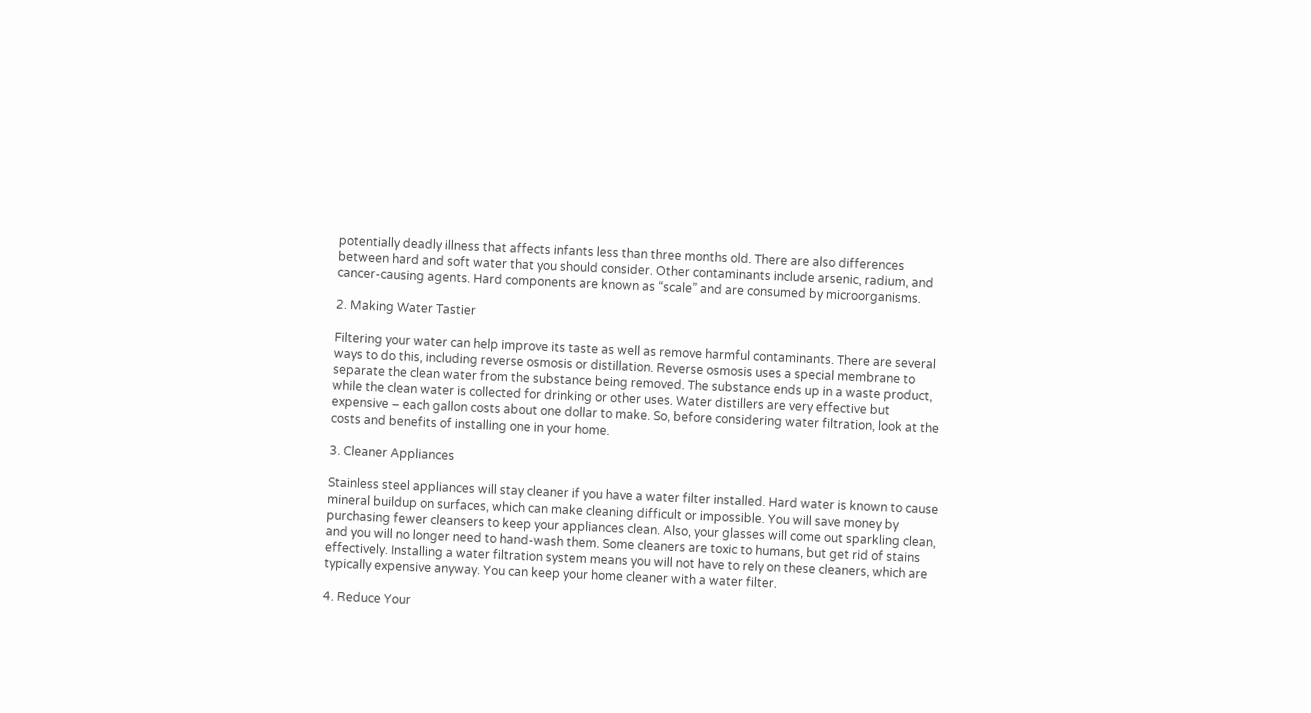potentially deadly illness that affects infants less than three months old. There are also differences between hard and soft water that you should consider. Other contaminants include arsenic, radium, and cancer-causing agents. Hard components are known as “scale” and are consumed by microorganisms.

2. Making Water Tastier

Filtering your water can help improve its taste as well as remove harmful contaminants. There are several ways to do this, including reverse osmosis or distillation. Reverse osmosis uses a special membrane to separate the clean water from the substance being removed. The substance ends up in a waste product, while the clean water is collected for drinking or other uses. Water distillers are very effective but expensive – each gallon costs about one dollar to make. So, before considering water filtration, look at the costs and benefits of installing one in your home.

3. Cleaner Appliances

Stainless steel appliances will stay cleaner if you have a water filter installed. Hard water is known to cause mineral buildup on surfaces, which can make cleaning difficult or impossible. You will save money by purchasing fewer cleansers to keep your appliances clean. Also, your glasses will come out sparkling clean, and you will no longer need to hand-wash them. Some cleaners are toxic to humans, but get rid of stains effectively. Installing a water filtration system means you will not have to rely on these cleaners, which are typically expensive anyway. You can keep your home cleaner with a water filter.

4. Reduce Your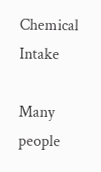Chemical Intake

Many people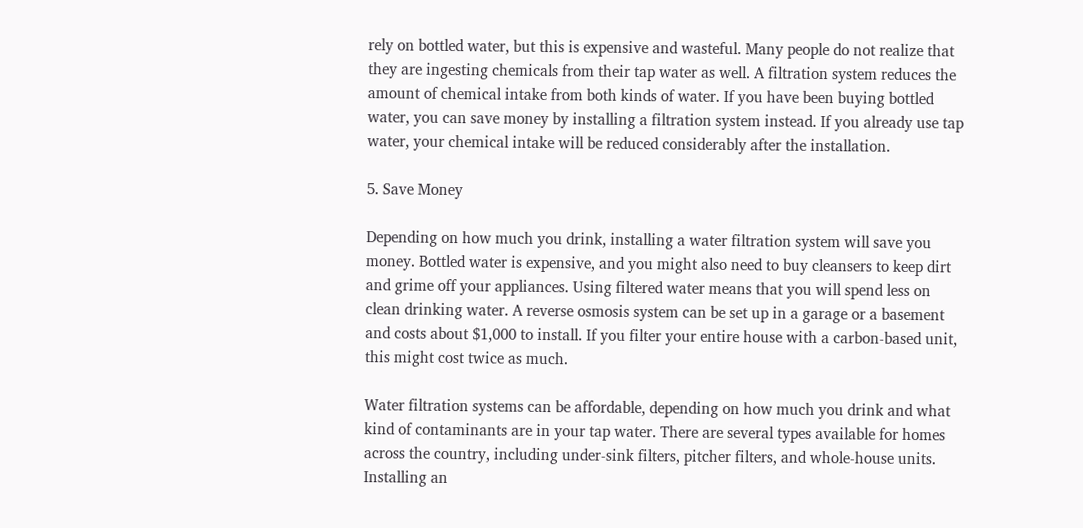rely on bottled water, but this is expensive and wasteful. Many people do not realize that they are ingesting chemicals from their tap water as well. A filtration system reduces the amount of chemical intake from both kinds of water. If you have been buying bottled water, you can save money by installing a filtration system instead. If you already use tap water, your chemical intake will be reduced considerably after the installation.

5. Save Money

Depending on how much you drink, installing a water filtration system will save you money. Bottled water is expensive, and you might also need to buy cleansers to keep dirt and grime off your appliances. Using filtered water means that you will spend less on clean drinking water. A reverse osmosis system can be set up in a garage or a basement and costs about $1,000 to install. If you filter your entire house with a carbon-based unit, this might cost twice as much.

Water filtration systems can be affordable, depending on how much you drink and what kind of contaminants are in your tap water. There are several types available for homes across the country, including under-sink filters, pitcher filters, and whole-house units. Installing an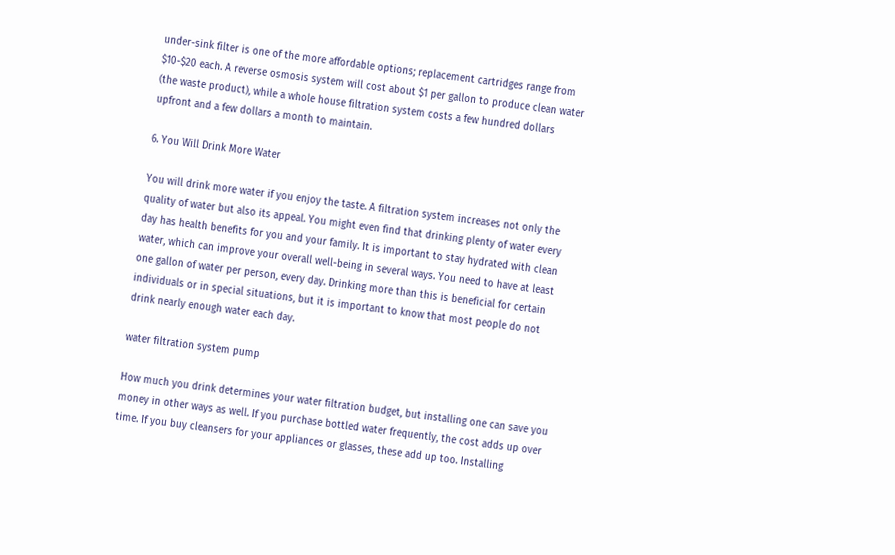under-sink filter is one of the more affordable options; replacement cartridges range from $10-$20 each. A reverse osmosis system will cost about $1 per gallon to produce clean water (the waste product), while a whole house filtration system costs a few hundred dollars upfront and a few dollars a month to maintain.

6. You Will Drink More Water

You will drink more water if you enjoy the taste. A filtration system increases not only the quality of water but also its appeal. You might even find that drinking plenty of water every day has health benefits for you and your family. It is important to stay hydrated with clean water, which can improve your overall well-being in several ways. You need to have at least one gallon of water per person, every day. Drinking more than this is beneficial for certain individuals or in special situations, but it is important to know that most people do not drink nearly enough water each day.

water filtration system pump

How much you drink determines your water filtration budget, but installing one can save you money in other ways as well. If you purchase bottled water frequently, the cost adds up over time. If you buy cleansers for your appliances or glasses, these add up too. Installing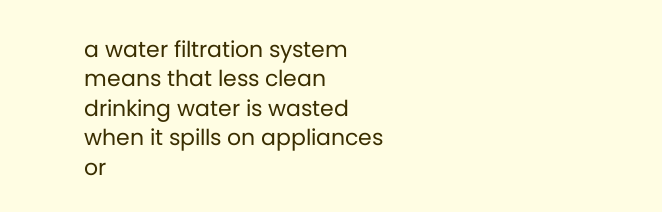a water filtration system means that less clean drinking water is wasted when it spills on appliances or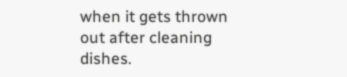when it gets thrown out after cleaning dishes.